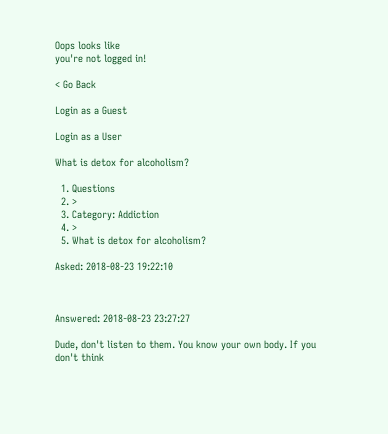Oops looks like
you're not logged in!

< Go Back

Login as a Guest

Login as a User

What is detox for alcoholism?

  1. Questions
  2. >
  3. Category: Addiction
  4. >
  5. What is detox for alcoholism?

Asked: 2018-08-23 19:22:10



Answered: 2018-08-23 23:27:27

Dude, don't listen to them. You know your own body. If you don't think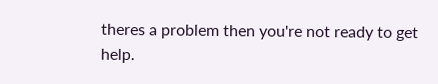theres a problem then you're not ready to get help.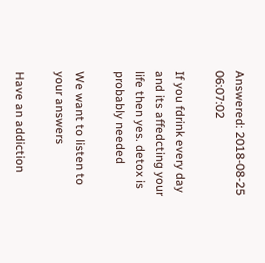Answered: 2018-08-25 06:07:02

If you fdrink every day and its affedcting your life then yes. detox is probably needed

We want to listen to your answers

Have an addiction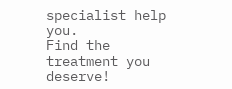specialist help you.
Find the treatment you deserve!